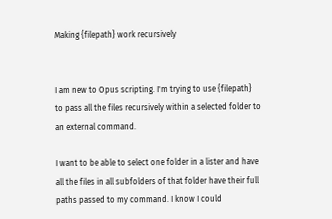Making {filepath} work recursively


I am new to Opus scripting. I'm trying to use {filepath} to pass all the files recursively within a selected folder to an external command.

I want to be able to select one folder in a lister and have all the files in all subfolders of that folder have their full paths passed to my command. I know I could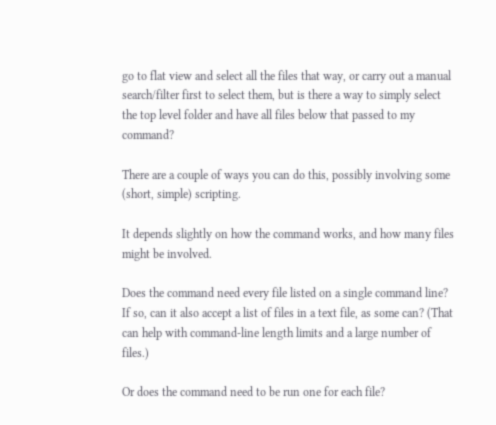go to flat view and select all the files that way, or carry out a manual search/filter first to select them, but is there a way to simply select the top level folder and have all files below that passed to my command?

There are a couple of ways you can do this, possibly involving some (short, simple) scripting.

It depends slightly on how the command works, and how many files might be involved.

Does the command need every file listed on a single command line? If so, can it also accept a list of files in a text file, as some can? (That can help with command-line length limits and a large number of files.)

Or does the command need to be run one for each file?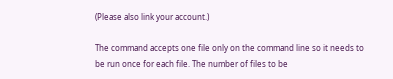(Please also link your account.)

The command accepts one file only on the command line so it needs to be run once for each file. The number of files to be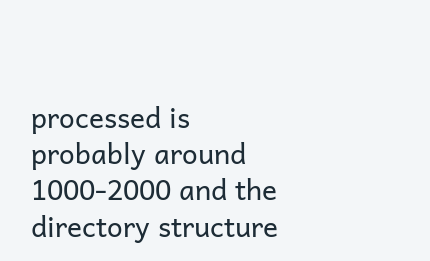processed is probably around 1000-2000 and the directory structure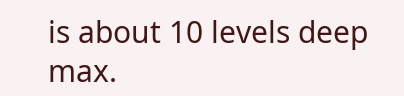is about 10 levels deep max.